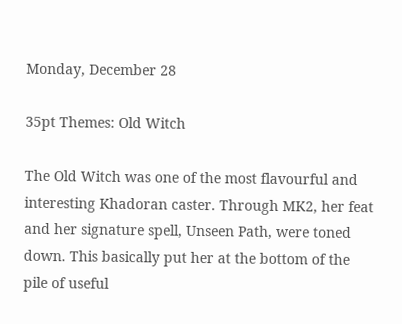Monday, December 28

35pt Themes: Old Witch

The Old Witch was one of the most flavourful and interesting Khadoran caster. Through MK2, her feat and her signature spell, Unseen Path, were toned down. This basically put her at the bottom of the pile of useful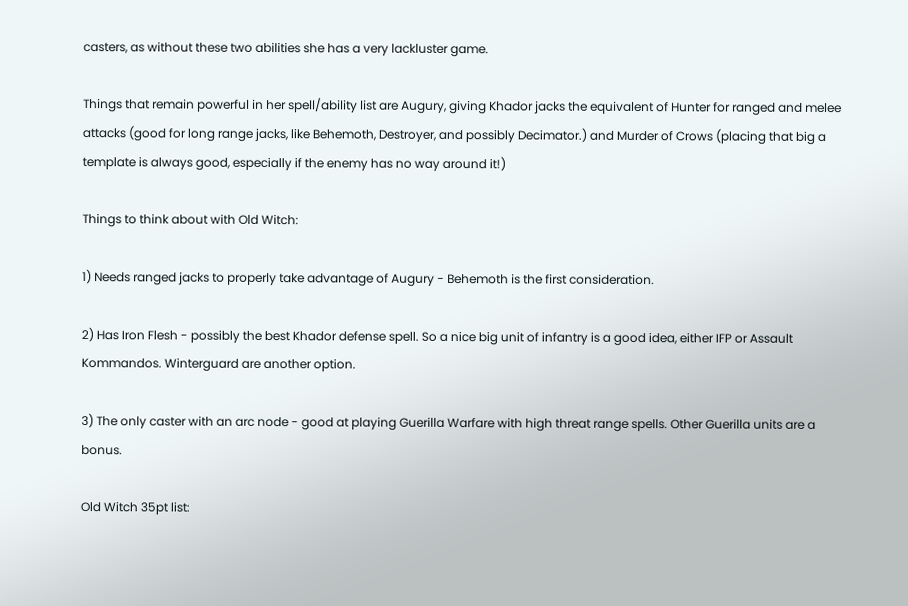casters, as without these two abilities she has a very lackluster game.

Things that remain powerful in her spell/ability list are Augury, giving Khador jacks the equivalent of Hunter for ranged and melee attacks (good for long range jacks, like Behemoth, Destroyer, and possibly Decimator.) and Murder of Crows (placing that big a template is always good, especially if the enemy has no way around it!)

Things to think about with Old Witch:

1) Needs ranged jacks to properly take advantage of Augury - Behemoth is the first consideration.

2) Has Iron Flesh - possibly the best Khador defense spell. So a nice big unit of infantry is a good idea, either IFP or Assault Kommandos. Winterguard are another option.

3) The only caster with an arc node - good at playing Guerilla Warfare with high threat range spells. Other Guerilla units are a bonus.

Old Witch 35pt list: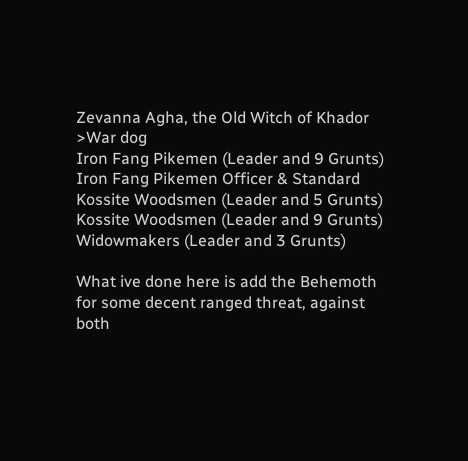Zevanna Agha, the Old Witch of Khador
>War dog
Iron Fang Pikemen (Leader and 9 Grunts)
Iron Fang Pikemen Officer & Standard
Kossite Woodsmen (Leader and 5 Grunts)
Kossite Woodsmen (Leader and 9 Grunts)
Widowmakers (Leader and 3 Grunts)

What ive done here is add the Behemoth for some decent ranged threat, against both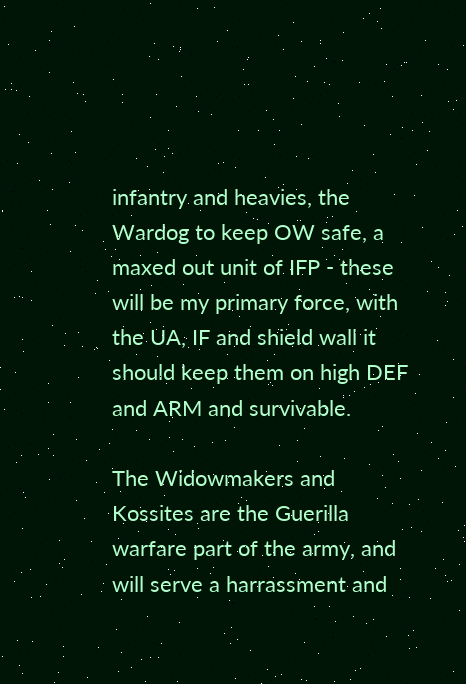infantry and heavies, the Wardog to keep OW safe, a maxed out unit of IFP - these will be my primary force, with the UA, IF and shield wall it should keep them on high DEF and ARM and survivable.

The Widowmakers and Kossites are the Guerilla warfare part of the army, and will serve a harrassment and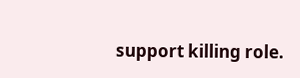support killing role.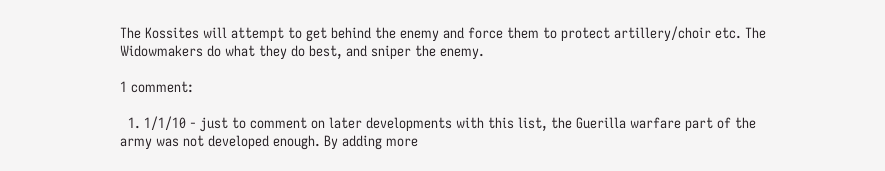The Kossites will attempt to get behind the enemy and force them to protect artillery/choir etc. The Widowmakers do what they do best, and sniper the enemy.

1 comment:

  1. 1/1/10 - just to comment on later developments with this list, the Guerilla warfare part of the army was not developed enough. By adding more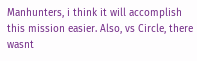Manhunters, i think it will accomplish this mission easier. Also, vs Circle, there wasnt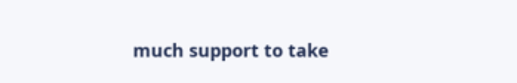much support to take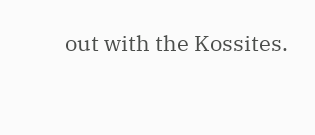out with the Kossites.